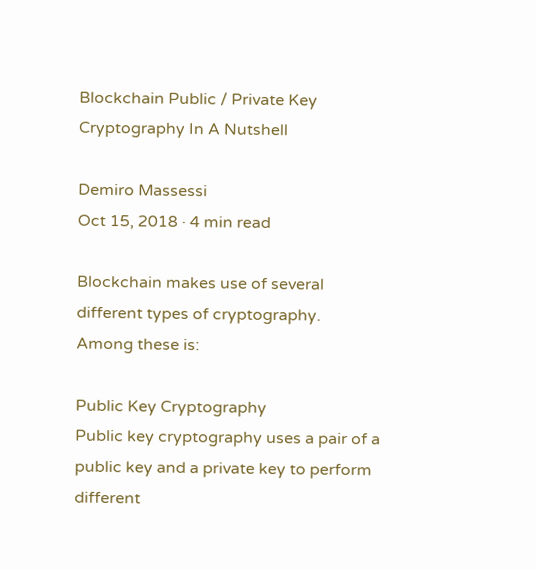Blockchain Public / Private Key Cryptography In A Nutshell

Demiro Massessi
Oct 15, 2018 · 4 min read

Blockchain makes use of several different types of cryptography.
Among these is:

Public Key Cryptography
Public key cryptography uses a pair of a public key and a private key to perform different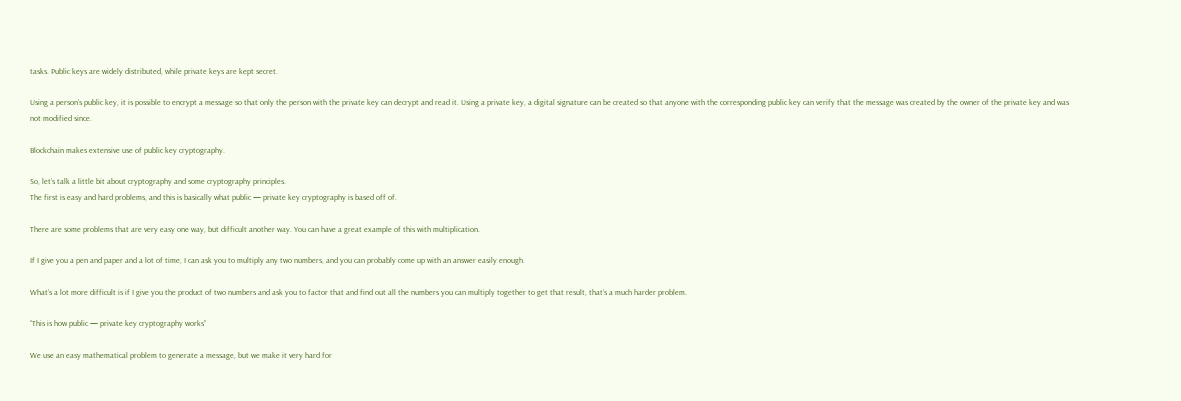tasks. Public keys are widely distributed, while private keys are kept secret.

Using a person’s public key, it is possible to encrypt a message so that only the person with the private key can decrypt and read it. Using a private key, a digital signature can be created so that anyone with the corresponding public key can verify that the message was created by the owner of the private key and was not modified since.

Blockchain makes extensive use of public key cryptography.

So, let’s talk a little bit about cryptography and some cryptography principles.
The first is easy and hard problems, and this is basically what public — private key cryptography is based off of.

There are some problems that are very easy one way, but difficult another way. You can have a great example of this with multiplication.

If I give you a pen and paper and a lot of time, I can ask you to multiply any two numbers, and you can probably come up with an answer easily enough.

What’s a lot more difficult is if I give you the product of two numbers and ask you to factor that and find out all the numbers you can multiply together to get that result, that’s a much harder problem.

“This is how public — private key cryptography works”

We use an easy mathematical problem to generate a message, but we make it very hard for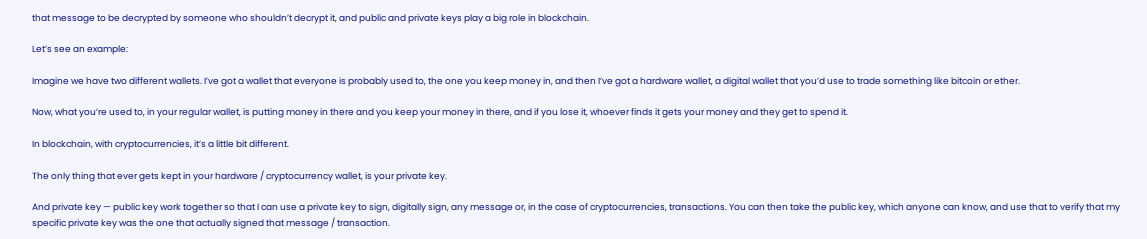that message to be decrypted by someone who shouldn’t decrypt it, and public and private keys play a big role in blockchain.

Let’s see an example:

Imagine we have two different wallets. I’ve got a wallet that everyone is probably used to, the one you keep money in, and then I’ve got a hardware wallet, a digital wallet that you’d use to trade something like bitcoin or ether.

Now, what you’re used to, in your regular wallet, is putting money in there and you keep your money in there, and if you lose it, whoever finds it gets your money and they get to spend it.

In blockchain, with cryptocurrencies, it’s a little bit different.

The only thing that ever gets kept in your hardware / cryptocurrency wallet, is your private key.

And private key — public key work together so that I can use a private key to sign, digitally sign, any message or, in the case of cryptocurrencies, transactions. You can then take the public key, which anyone can know, and use that to verify that my specific private key was the one that actually signed that message / transaction.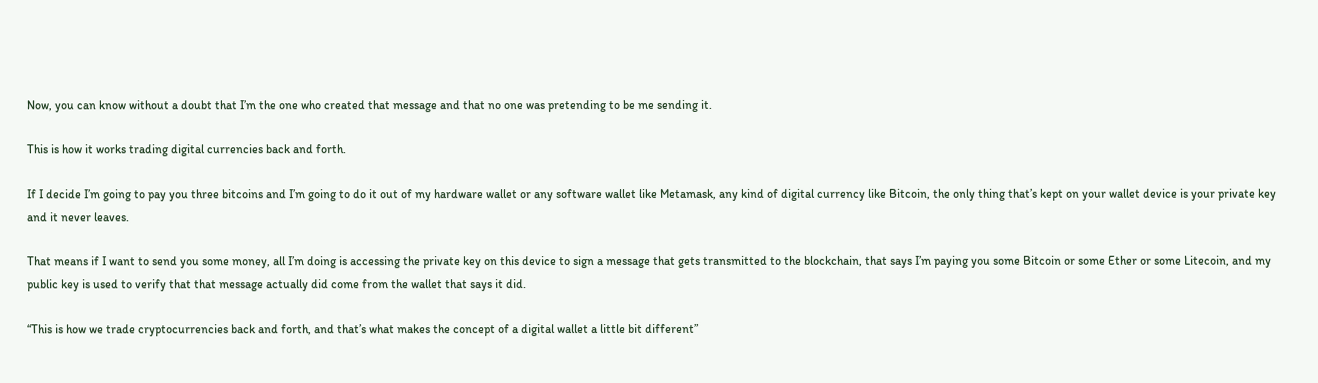Now, you can know without a doubt that I’m the one who created that message and that no one was pretending to be me sending it.

This is how it works trading digital currencies back and forth.

If I decide I’m going to pay you three bitcoins and I’m going to do it out of my hardware wallet or any software wallet like Metamask, any kind of digital currency like Bitcoin, the only thing that’s kept on your wallet device is your private key and it never leaves.

That means if I want to send you some money, all I’m doing is accessing the private key on this device to sign a message that gets transmitted to the blockchain, that says I’m paying you some Bitcoin or some Ether or some Litecoin, and my public key is used to verify that that message actually did come from the wallet that says it did.

“This is how we trade cryptocurrencies back and forth, and that’s what makes the concept of a digital wallet a little bit different”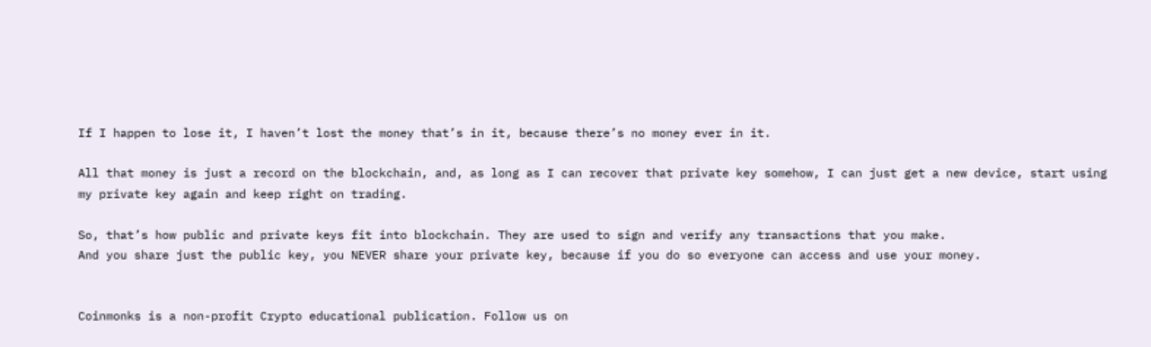If I happen to lose it, I haven’t lost the money that’s in it, because there’s no money ever in it.

All that money is just a record on the blockchain, and, as long as I can recover that private key somehow, I can just get a new device, start using my private key again and keep right on trading.

So, that’s how public and private keys fit into blockchain. They are used to sign and verify any transactions that you make.
And you share just the public key, you NEVER share your private key, because if you do so everyone can access and use your money.


Coinmonks is a non-profit Crypto educational publication. Follow us on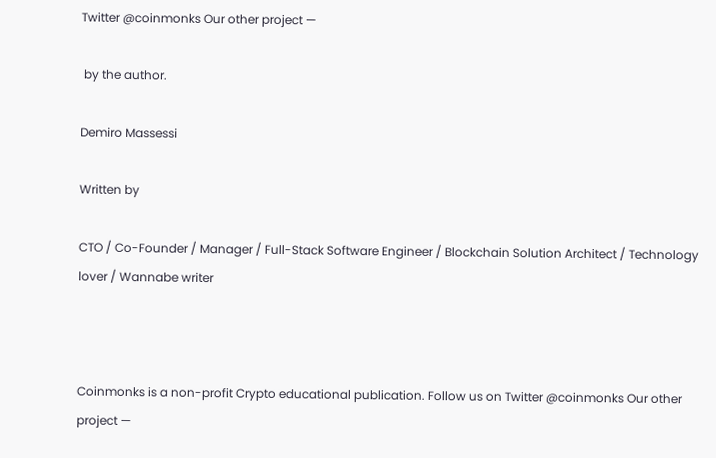Twitter @coinmonks Our other project —

 by the author.

Demiro Massessi

Written by

CTO / Co-Founder / Manager / Full-Stack Software Engineer / Blockchain Solution Architect / Technology lover / Wannabe writer



Coinmonks is a non-profit Crypto educational publication. Follow us on Twitter @coinmonks Our other project —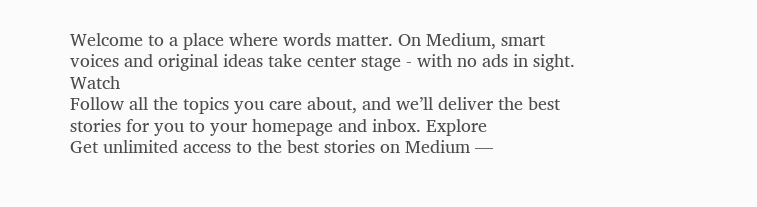Welcome to a place where words matter. On Medium, smart voices and original ideas take center stage - with no ads in sight. Watch
Follow all the topics you care about, and we’ll deliver the best stories for you to your homepage and inbox. Explore
Get unlimited access to the best stories on Medium —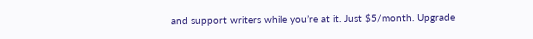and support writers while you’re at it. Just $5/month. Upgrade